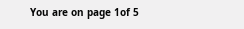You are on page 1of 5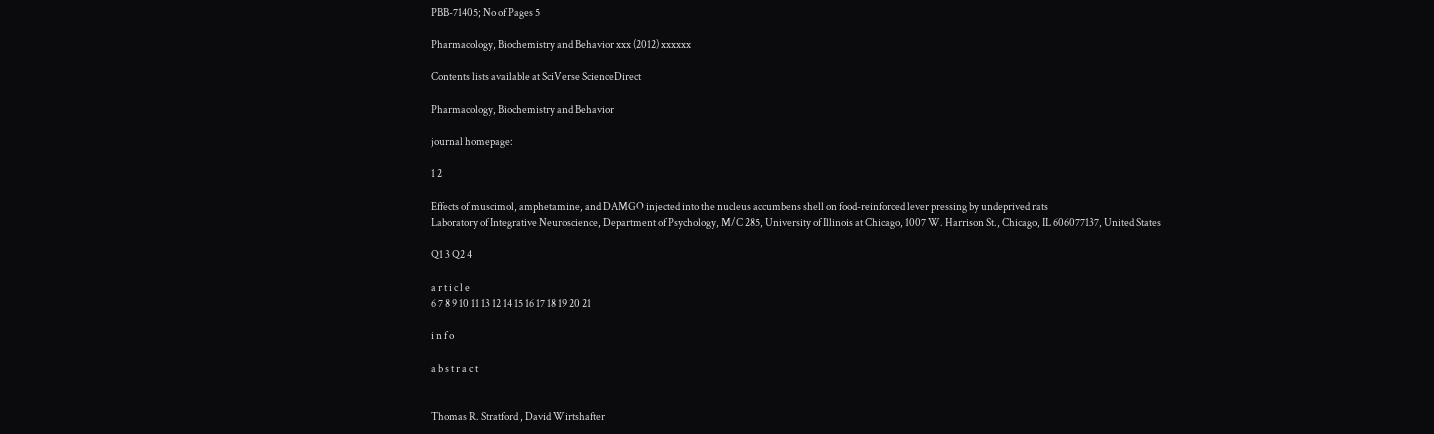PBB-71405; No of Pages 5

Pharmacology, Biochemistry and Behavior xxx (2012) xxxxxx

Contents lists available at SciVerse ScienceDirect

Pharmacology, Biochemistry and Behavior

journal homepage:

1 2

Effects of muscimol, amphetamine, and DAMGO injected into the nucleus accumbens shell on food-reinforced lever pressing by undeprived rats
Laboratory of Integrative Neuroscience, Department of Psychology, M/C 285, University of Illinois at Chicago, 1007 W. Harrison St., Chicago, IL 606077137, United States

Q1 3 Q2 4

a r t i c l e
6 7 8 9 10 11 13 12 14 15 16 17 18 19 20 21

i n f o

a b s t r a c t


Thomas R. Stratford , David Wirtshafter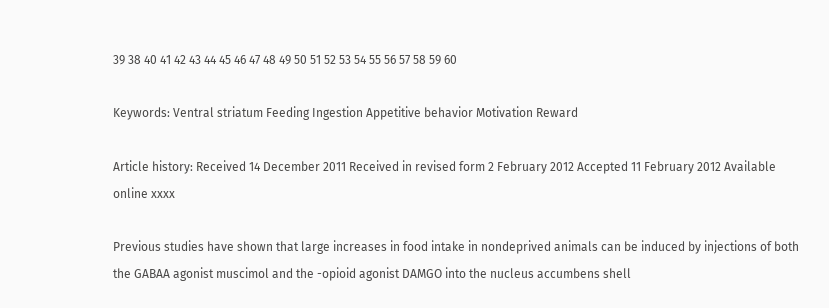39 38 40 41 42 43 44 45 46 47 48 49 50 51 52 53 54 55 56 57 58 59 60

Keywords: Ventral striatum Feeding Ingestion Appetitive behavior Motivation Reward

Article history: Received 14 December 2011 Received in revised form 2 February 2012 Accepted 11 February 2012 Available online xxxx

Previous studies have shown that large increases in food intake in nondeprived animals can be induced by injections of both the GABAA agonist muscimol and the -opioid agonist DAMGO into the nucleus accumbens shell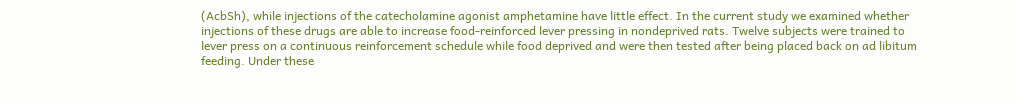(AcbSh), while injections of the catecholamine agonist amphetamine have little effect. In the current study we examined whether injections of these drugs are able to increase food-reinforced lever pressing in nondeprived rats. Twelve subjects were trained to lever press on a continuous reinforcement schedule while food deprived and were then tested after being placed back on ad libitum feeding. Under these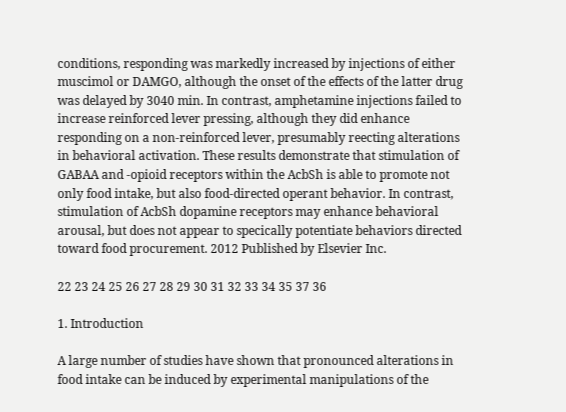conditions, responding was markedly increased by injections of either muscimol or DAMGO, although the onset of the effects of the latter drug was delayed by 3040 min. In contrast, amphetamine injections failed to increase reinforced lever pressing, although they did enhance responding on a non-reinforced lever, presumably reecting alterations in behavioral activation. These results demonstrate that stimulation of GABAA and -opioid receptors within the AcbSh is able to promote not only food intake, but also food-directed operant behavior. In contrast, stimulation of AcbSh dopamine receptors may enhance behavioral arousal, but does not appear to specically potentiate behaviors directed toward food procurement. 2012 Published by Elsevier Inc.

22 23 24 25 26 27 28 29 30 31 32 33 34 35 37 36

1. Introduction

A large number of studies have shown that pronounced alterations in food intake can be induced by experimental manipulations of the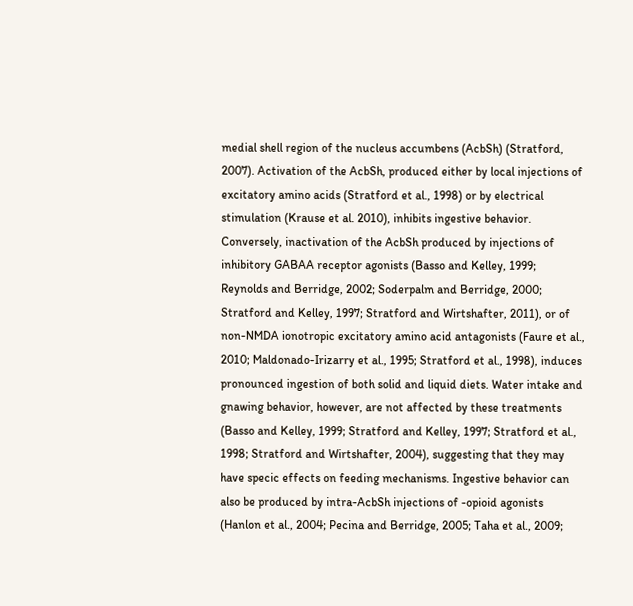medial shell region of the nucleus accumbens (AcbSh) (Stratford, 2007). Activation of the AcbSh, produced either by local injections of excitatory amino acids (Stratford et al., 1998) or by electrical stimulation (Krause et al. 2010), inhibits ingestive behavior. Conversely, inactivation of the AcbSh produced by injections of inhibitory GABAA receptor agonists (Basso and Kelley, 1999; Reynolds and Berridge, 2002; Soderpalm and Berridge, 2000; Stratford and Kelley, 1997; Stratford and Wirtshafter, 2011), or of non-NMDA ionotropic excitatory amino acid antagonists (Faure et al., 2010; Maldonado-Irizarry et al., 1995; Stratford et al., 1998), induces pronounced ingestion of both solid and liquid diets. Water intake and gnawing behavior, however, are not affected by these treatments (Basso and Kelley, 1999; Stratford and Kelley, 1997; Stratford et al., 1998; Stratford and Wirtshafter, 2004), suggesting that they may have specic effects on feeding mechanisms. Ingestive behavior can also be produced by intra-AcbSh injections of -opioid agonists (Hanlon et al., 2004; Pecina and Berridge, 2005; Taha et al., 2009;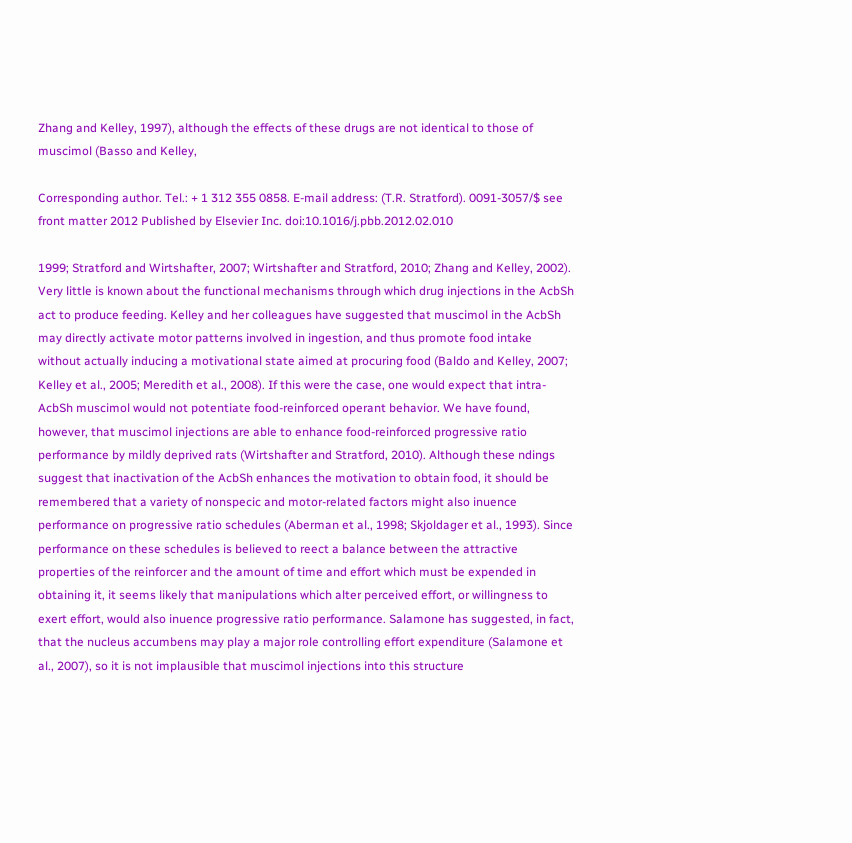Zhang and Kelley, 1997), although the effects of these drugs are not identical to those of muscimol (Basso and Kelley,

Corresponding author. Tel.: + 1 312 355 0858. E-mail address: (T.R. Stratford). 0091-3057/$ see front matter 2012 Published by Elsevier Inc. doi:10.1016/j.pbb.2012.02.010

1999; Stratford and Wirtshafter, 2007; Wirtshafter and Stratford, 2010; Zhang and Kelley, 2002). Very little is known about the functional mechanisms through which drug injections in the AcbSh act to produce feeding. Kelley and her colleagues have suggested that muscimol in the AcbSh may directly activate motor patterns involved in ingestion, and thus promote food intake without actually inducing a motivational state aimed at procuring food (Baldo and Kelley, 2007; Kelley et al., 2005; Meredith et al., 2008). If this were the case, one would expect that intra-AcbSh muscimol would not potentiate food-reinforced operant behavior. We have found, however, that muscimol injections are able to enhance food-reinforced progressive ratio performance by mildly deprived rats (Wirtshafter and Stratford, 2010). Although these ndings suggest that inactivation of the AcbSh enhances the motivation to obtain food, it should be remembered that a variety of nonspecic and motor-related factors might also inuence performance on progressive ratio schedules (Aberman et al., 1998; Skjoldager et al., 1993). Since performance on these schedules is believed to reect a balance between the attractive properties of the reinforcer and the amount of time and effort which must be expended in obtaining it, it seems likely that manipulations which alter perceived effort, or willingness to exert effort, would also inuence progressive ratio performance. Salamone has suggested, in fact, that the nucleus accumbens may play a major role controlling effort expenditure (Salamone et al., 2007), so it is not implausible that muscimol injections into this structure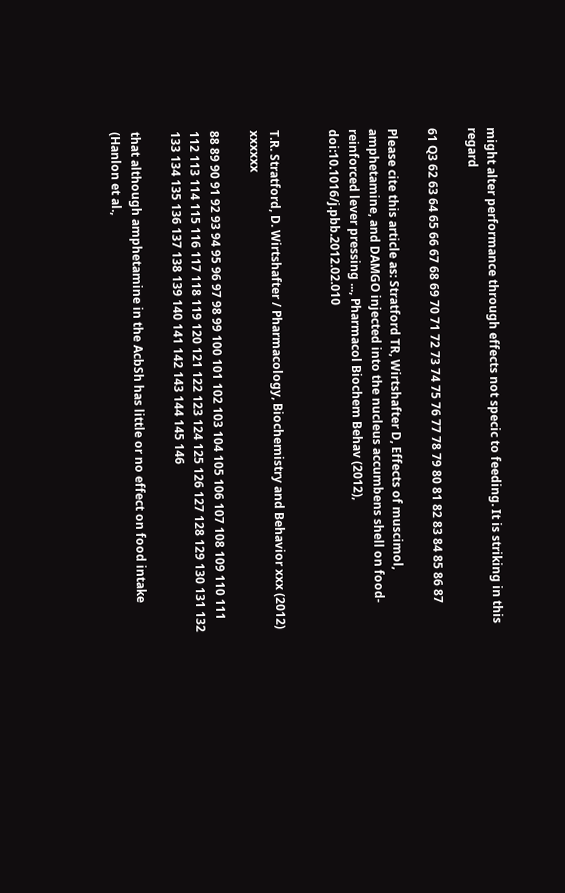might alter performance through effects not specic to feeding. It is striking in this regard

61 Q3 62 63 64 65 66 67 68 69 70 71 72 73 74 75 76 77 78 79 80 81 82 83 84 85 86 87

Please cite this article as: Stratford TR, Wirtshafter D, Effects of muscimol, amphetamine, and DAMGO injected into the nucleus accumbens shell on food-reinforced lever pressing ..., Pharmacol Biochem Behav (2012), doi:10.1016/j.pbb.2012.02.010


T.R. Stratford, D. Wirtshafter / Pharmacology, Biochemistry and Behavior xxx (2012) xxxxxx

88 89 90 91 92 93 94 95 96 97 98 99 100 101 102 103 104 105 106 107 108 109 110 111 112 113 114 115 116 117 118 119 120 121 122 123 124 125 126 127 128 129 130 131 132 133 134 135 136 137 138 139 140 141 142 143 144 145 146

that although amphetamine in the AcbSh has little or no effect on food intake (Hanlon et al.,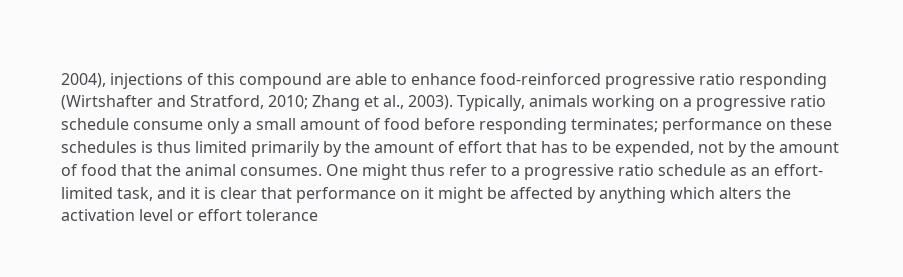2004), injections of this compound are able to enhance food-reinforced progressive ratio responding (Wirtshafter and Stratford, 2010; Zhang et al., 2003). Typically, animals working on a progressive ratio schedule consume only a small amount of food before responding terminates; performance on these schedules is thus limited primarily by the amount of effort that has to be expended, not by the amount of food that the animal consumes. One might thus refer to a progressive ratio schedule as an effort-limited task, and it is clear that performance on it might be affected by anything which alters the activation level or effort tolerance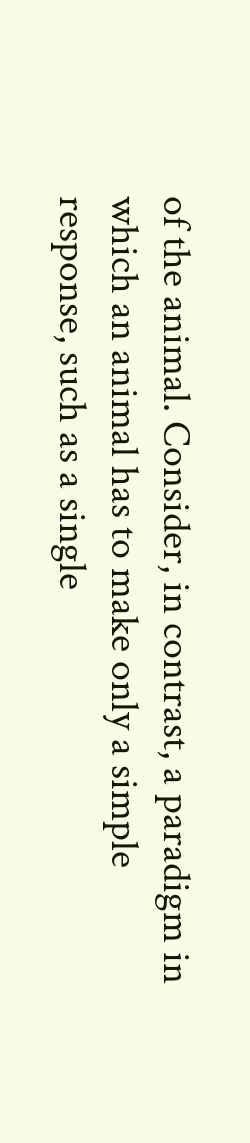of the animal. Consider, in contrast, a paradigm in which an animal has to make only a simple response, such as a single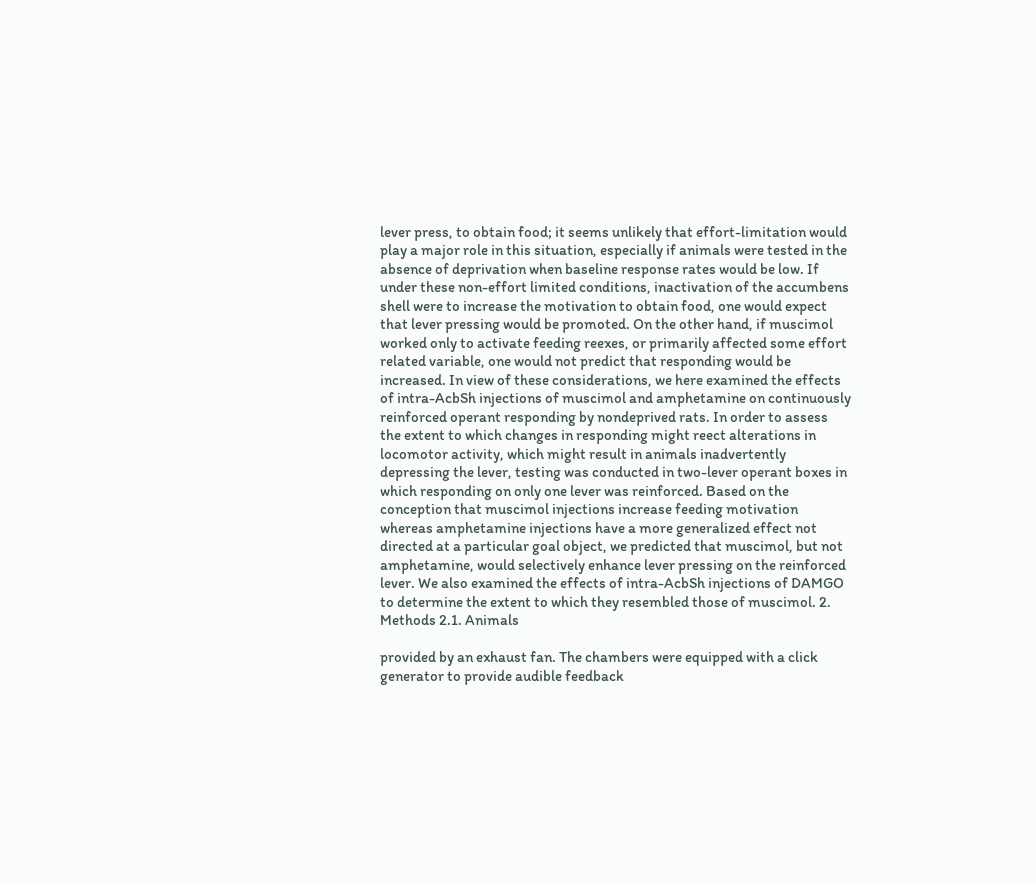lever press, to obtain food; it seems unlikely that effort-limitation would play a major role in this situation, especially if animals were tested in the absence of deprivation when baseline response rates would be low. If under these non-effort limited conditions, inactivation of the accumbens shell were to increase the motivation to obtain food, one would expect that lever pressing would be promoted. On the other hand, if muscimol worked only to activate feeding reexes, or primarily affected some effort related variable, one would not predict that responding would be increased. In view of these considerations, we here examined the effects of intra-AcbSh injections of muscimol and amphetamine on continuously reinforced operant responding by nondeprived rats. In order to assess the extent to which changes in responding might reect alterations in locomotor activity, which might result in animals inadvertently depressing the lever, testing was conducted in two-lever operant boxes in which responding on only one lever was reinforced. Based on the conception that muscimol injections increase feeding motivation whereas amphetamine injections have a more generalized effect not directed at a particular goal object, we predicted that muscimol, but not amphetamine, would selectively enhance lever pressing on the reinforced lever. We also examined the effects of intra-AcbSh injections of DAMGO to determine the extent to which they resembled those of muscimol. 2. Methods 2.1. Animals

provided by an exhaust fan. The chambers were equipped with a click generator to provide audible feedback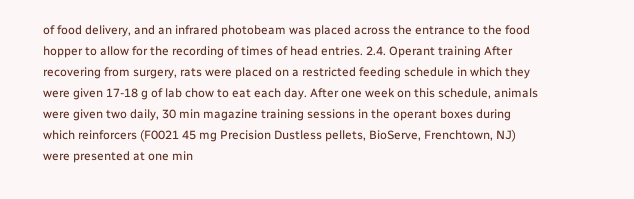of food delivery, and an infrared photobeam was placed across the entrance to the food hopper to allow for the recording of times of head entries. 2.4. Operant training After recovering from surgery, rats were placed on a restricted feeding schedule in which they were given 17-18 g of lab chow to eat each day. After one week on this schedule, animals were given two daily, 30 min magazine training sessions in the operant boxes during which reinforcers (F0021 45 mg Precision Dustless pellets, BioServe, Frenchtown, NJ) were presented at one min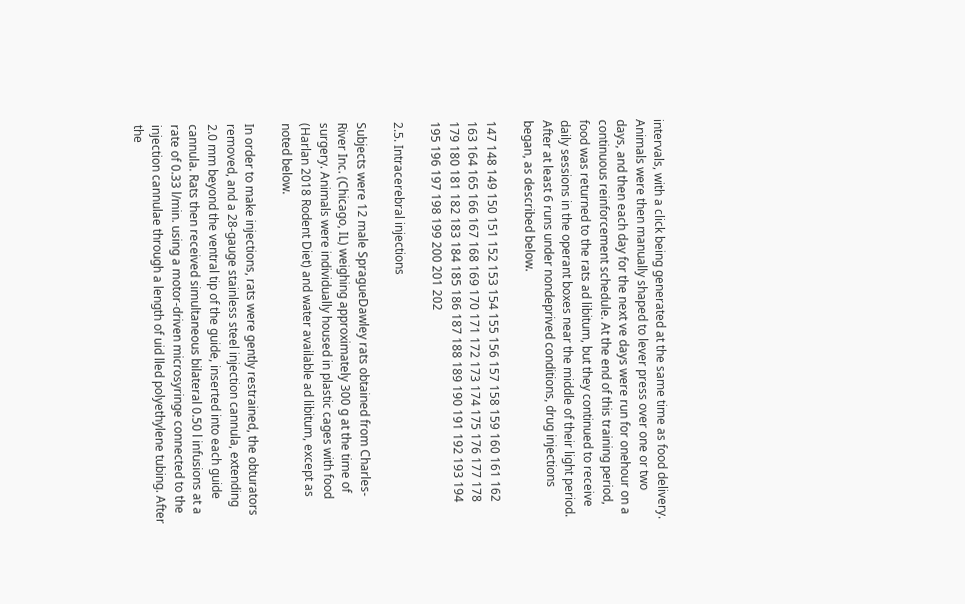intervals, with a click being generated at the same time as food delivery. Animals were then manually shaped to lever press over one or two days, and then each day for the next ve days were run for onehour on a continuous reinforcement schedule. At the end of this training period, food was returned to the rats ad libitum, but they continued to receive daily sessions in the operant boxes near the middle of their light period. After at least 6 runs under nondeprived conditions, drug injections began, as described below.

147 148 149 150 151 152 153 154 155 156 157 158 159 160 161 162 163 164 165 166 167 168 169 170 171 172 173 174 175 176 177 178 179 180 181 182 183 184 185 186 187 188 189 190 191 192 193 194 195 196 197 198 199 200 201 202

2.5. Intracerebral injections

Subjects were 12 male SpragueDawley rats obtained from Charles-River Inc. (Chicago, IL) weighing approximately 300 g at the time of surgery. Animals were individually housed in plastic cages with food (Harlan 2018 Rodent Diet) and water available ad libitum, except as noted below.

In order to make injections, rats were gently restrained, the obturators removed, and a 28-gauge stainless steel injection cannula, extending 2.0 mm beyond the ventral tip of the guide, inserted into each guide cannula. Rats then received simultaneous bilateral 0.50 l infusions at a rate of 0.33 l/min. using a motor-driven microsyringe connected to the injection cannulae through a length of uid lled polyethylene tubing. After the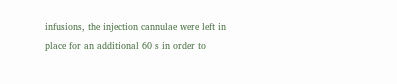infusions, the injection cannulae were left in place for an additional 60 s in order to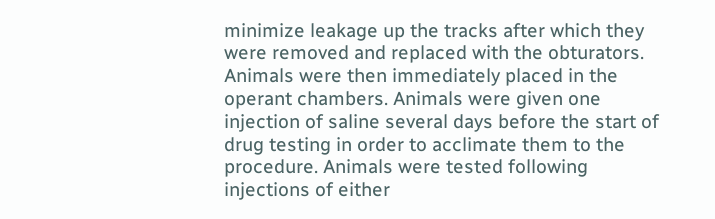minimize leakage up the tracks after which they were removed and replaced with the obturators. Animals were then immediately placed in the operant chambers. Animals were given one injection of saline several days before the start of drug testing in order to acclimate them to the procedure. Animals were tested following injections of either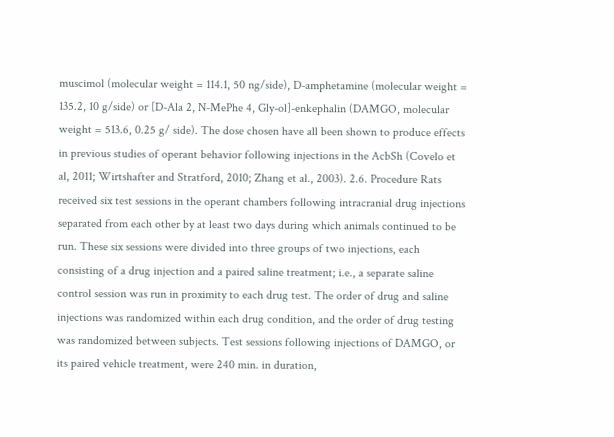muscimol (molecular weight = 114.1, 50 ng/side), D-amphetamine (molecular weight = 135.2, 10 g/side) or [D-Ala 2, N-MePhe 4, Gly-ol]-enkephalin (DAMGO, molecular weight = 513.6, 0.25 g/ side). The dose chosen have all been shown to produce effects in previous studies of operant behavior following injections in the AcbSh (Covelo et al, 2011; Wirtshafter and Stratford, 2010; Zhang et al., 2003). 2.6. Procedure Rats received six test sessions in the operant chambers following intracranial drug injections separated from each other by at least two days during which animals continued to be run. These six sessions were divided into three groups of two injections, each consisting of a drug injection and a paired saline treatment; i.e., a separate saline control session was run in proximity to each drug test. The order of drug and saline injections was randomized within each drug condition, and the order of drug testing was randomized between subjects. Test sessions following injections of DAMGO, or its paired vehicle treatment, were 240 min. in duration,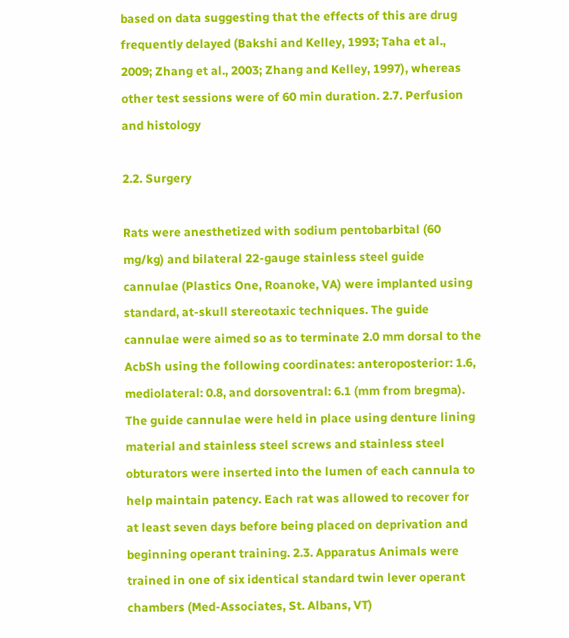based on data suggesting that the effects of this are drug frequently delayed (Bakshi and Kelley, 1993; Taha et al., 2009; Zhang et al., 2003; Zhang and Kelley, 1997), whereas other test sessions were of 60 min duration. 2.7. Perfusion and histology

2.2. Surgery

Rats were anesthetized with sodium pentobarbital (60 mg/kg) and bilateral 22-gauge stainless steel guide cannulae (Plastics One, Roanoke, VA) were implanted using standard, at-skull stereotaxic techniques. The guide cannulae were aimed so as to terminate 2.0 mm dorsal to the AcbSh using the following coordinates: anteroposterior: 1.6, mediolateral: 0.8, and dorsoventral: 6.1 (mm from bregma). The guide cannulae were held in place using denture lining material and stainless steel screws and stainless steel obturators were inserted into the lumen of each cannula to help maintain patency. Each rat was allowed to recover for at least seven days before being placed on deprivation and beginning operant training. 2.3. Apparatus Animals were trained in one of six identical standard twin lever operant chambers (Med-Associates, St. Albans, VT)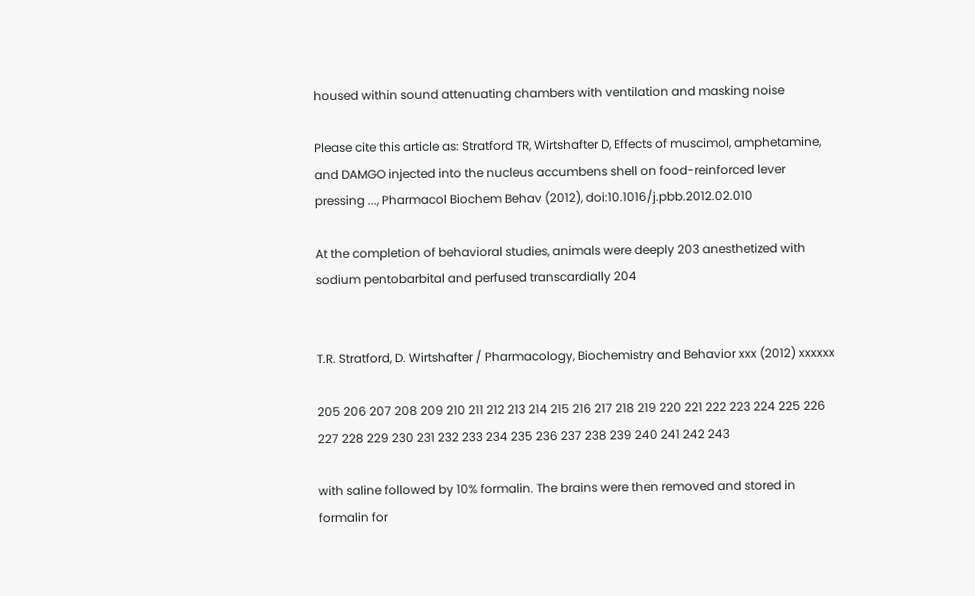housed within sound attenuating chambers with ventilation and masking noise

Please cite this article as: Stratford TR, Wirtshafter D, Effects of muscimol, amphetamine, and DAMGO injected into the nucleus accumbens shell on food-reinforced lever pressing ..., Pharmacol Biochem Behav (2012), doi:10.1016/j.pbb.2012.02.010

At the completion of behavioral studies, animals were deeply 203 anesthetized with sodium pentobarbital and perfused transcardially 204


T.R. Stratford, D. Wirtshafter / Pharmacology, Biochemistry and Behavior xxx (2012) xxxxxx

205 206 207 208 209 210 211 212 213 214 215 216 217 218 219 220 221 222 223 224 225 226 227 228 229 230 231 232 233 234 235 236 237 238 239 240 241 242 243

with saline followed by 10% formalin. The brains were then removed and stored in formalin for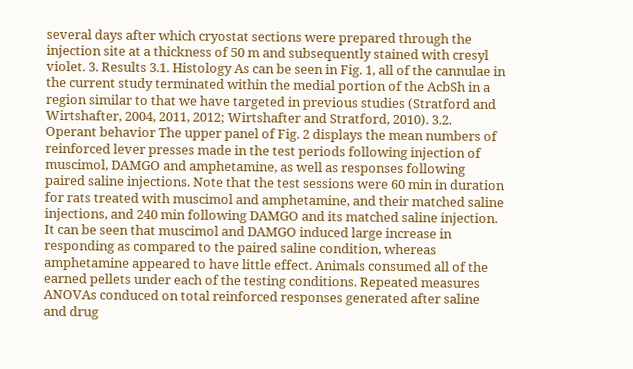several days after which cryostat sections were prepared through the injection site at a thickness of 50 m and subsequently stained with cresyl violet. 3. Results 3.1. Histology As can be seen in Fig. 1, all of the cannulae in the current study terminated within the medial portion of the AcbSh in a region similar to that we have targeted in previous studies (Stratford and Wirtshafter, 2004, 2011, 2012; Wirtshafter and Stratford, 2010). 3.2. Operant behavior The upper panel of Fig. 2 displays the mean numbers of reinforced lever presses made in the test periods following injection of muscimol, DAMGO and amphetamine, as well as responses following paired saline injections. Note that the test sessions were 60 min in duration for rats treated with muscimol and amphetamine, and their matched saline injections, and 240 min following DAMGO and its matched saline injection. It can be seen that muscimol and DAMGO induced large increase in responding as compared to the paired saline condition, whereas amphetamine appeared to have little effect. Animals consumed all of the earned pellets under each of the testing conditions. Repeated measures ANOVAs conduced on total reinforced responses generated after saline and drug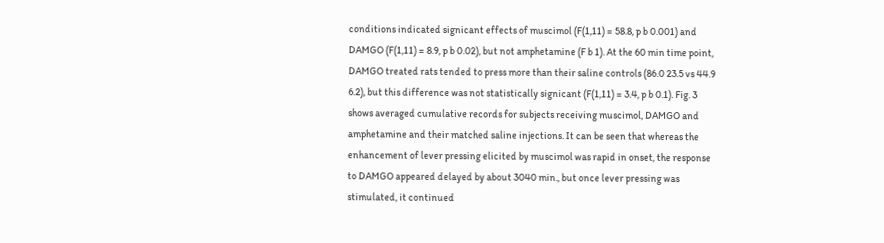conditions indicated signicant effects of muscimol (F(1,11) = 58.8, p b 0.001) and DAMGO (F(1,11) = 8.9, p b 0.02), but not amphetamine (F b 1). At the 60 min time point, DAMGO treated rats tended to press more than their saline controls (86.0 23.5 vs 44.9 6.2), but this difference was not statistically signicant (F(1,11) = 3.4, p b 0.1). Fig. 3 shows averaged cumulative records for subjects receiving muscimol, DAMGO and amphetamine and their matched saline injections. It can be seen that whereas the enhancement of lever pressing elicited by muscimol was rapid in onset, the response to DAMGO appeared delayed by about 3040 min., but once lever pressing was stimulated, it continued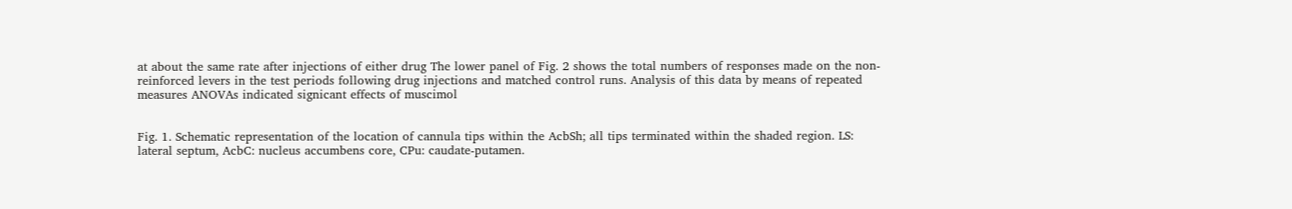at about the same rate after injections of either drug The lower panel of Fig. 2 shows the total numbers of responses made on the non-reinforced levers in the test periods following drug injections and matched control runs. Analysis of this data by means of repeated measures ANOVAs indicated signicant effects of muscimol


Fig. 1. Schematic representation of the location of cannula tips within the AcbSh; all tips terminated within the shaded region. LS: lateral septum, AcbC: nucleus accumbens core, CPu: caudate-putamen.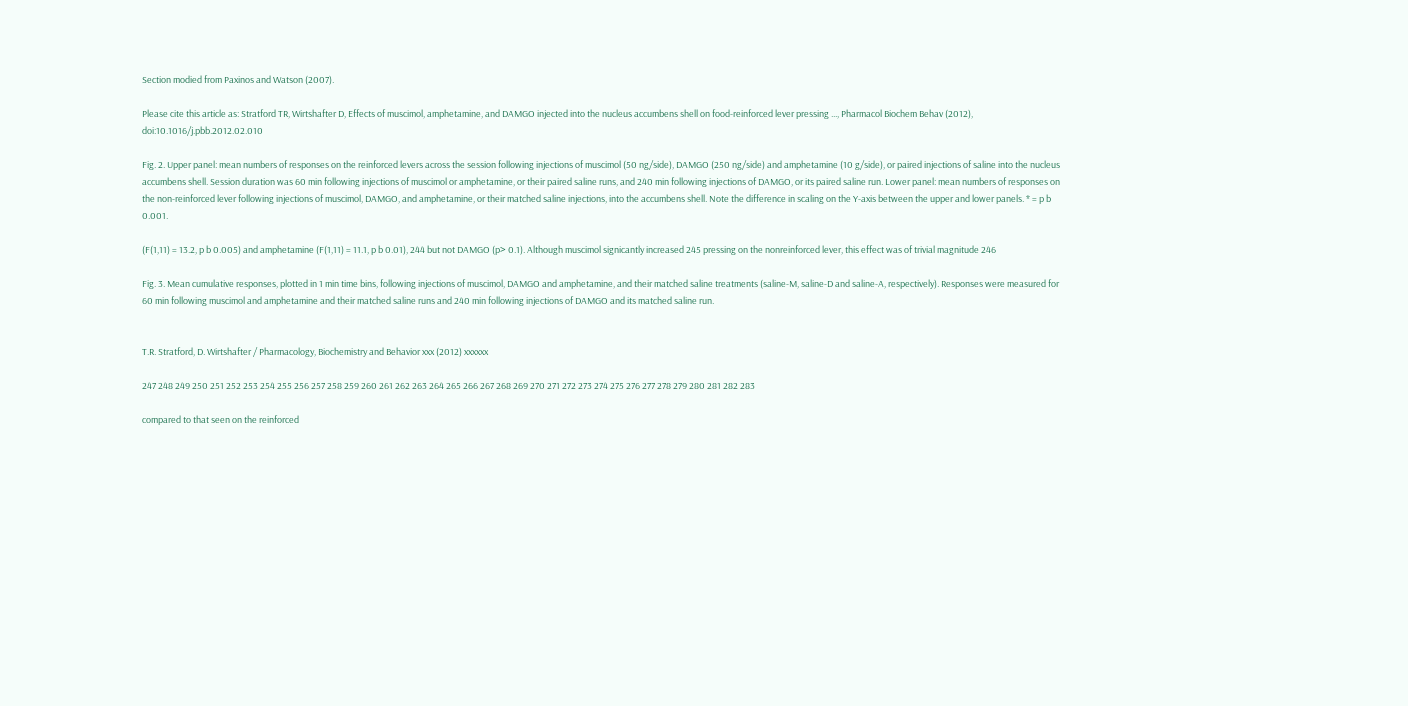Section modied from Paxinos and Watson (2007).

Please cite this article as: Stratford TR, Wirtshafter D, Effects of muscimol, amphetamine, and DAMGO injected into the nucleus accumbens shell on food-reinforced lever pressing ..., Pharmacol Biochem Behav (2012), doi:10.1016/j.pbb.2012.02.010

Fig. 2. Upper panel: mean numbers of responses on the reinforced levers across the session following injections of muscimol (50 ng/side), DAMGO (250 ng/side) and amphetamine (10 g/side), or paired injections of saline into the nucleus accumbens shell. Session duration was 60 min following injections of muscimol or amphetamine, or their paired saline runs, and 240 min following injections of DAMGO, or its paired saline run. Lower panel: mean numbers of responses on the non-reinforced lever following injections of muscimol, DAMGO, and amphetamine, or their matched saline injections, into the accumbens shell. Note the difference in scaling on the Y-axis between the upper and lower panels. * = p b 0.001.

(F(1,11) = 13.2, p b 0.005) and amphetamine (F(1,11) = 11.1, p b 0.01), 244 but not DAMGO (p> 0.1). Although muscimol signicantly increased 245 pressing on the nonreinforced lever, this effect was of trivial magnitude 246

Fig. 3. Mean cumulative responses, plotted in 1 min time bins, following injections of muscimol, DAMGO and amphetamine, and their matched saline treatments (saline-M, saline-D and saline-A, respectively). Responses were measured for 60 min following muscimol and amphetamine and their matched saline runs and 240 min following injections of DAMGO and its matched saline run.


T.R. Stratford, D. Wirtshafter / Pharmacology, Biochemistry and Behavior xxx (2012) xxxxxx

247 248 249 250 251 252 253 254 255 256 257 258 259 260 261 262 263 264 265 266 267 268 269 270 271 272 273 274 275 276 277 278 279 280 281 282 283

compared to that seen on the reinforced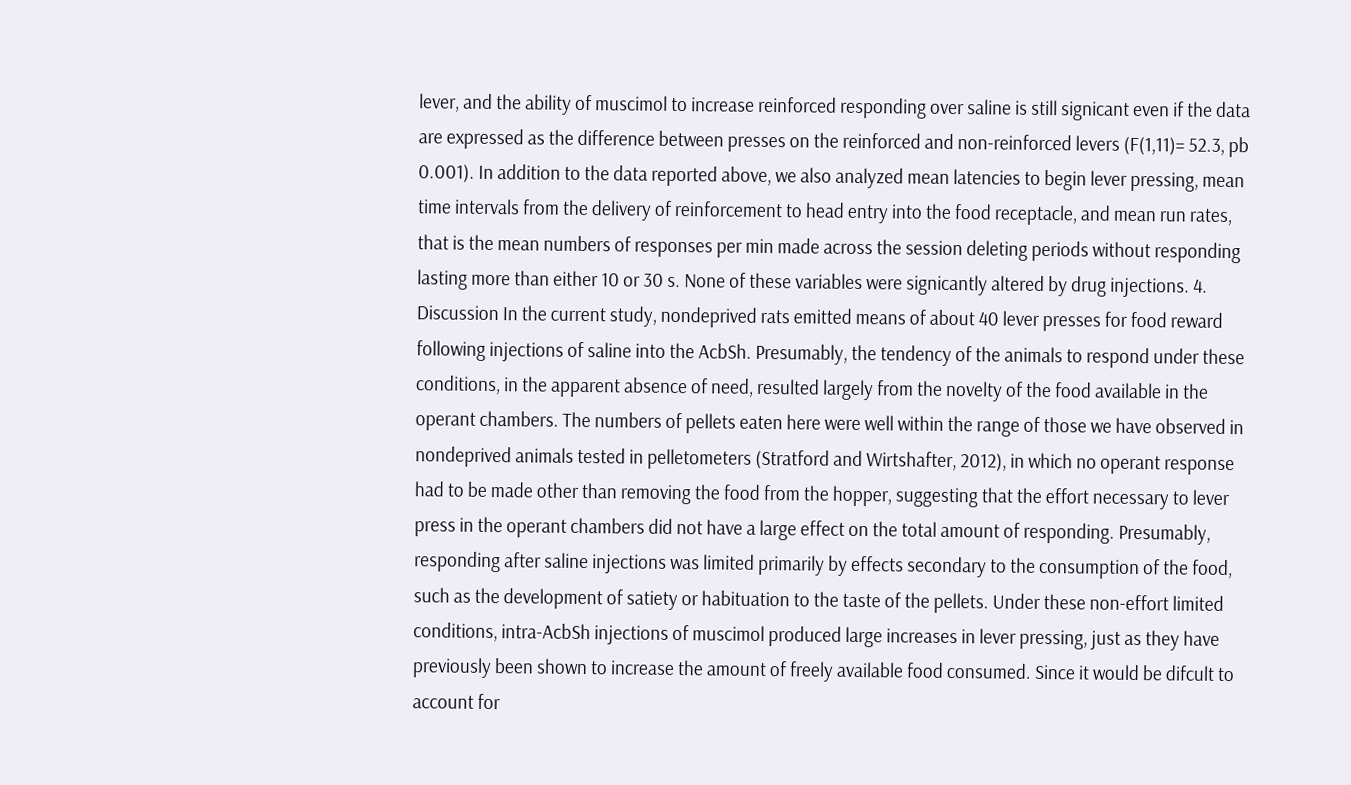lever, and the ability of muscimol to increase reinforced responding over saline is still signicant even if the data are expressed as the difference between presses on the reinforced and non-reinforced levers (F(1,11)= 52.3, pb 0.001). In addition to the data reported above, we also analyzed mean latencies to begin lever pressing, mean time intervals from the delivery of reinforcement to head entry into the food receptacle, and mean run rates, that is the mean numbers of responses per min made across the session deleting periods without responding lasting more than either 10 or 30 s. None of these variables were signicantly altered by drug injections. 4. Discussion In the current study, nondeprived rats emitted means of about 40 lever presses for food reward following injections of saline into the AcbSh. Presumably, the tendency of the animals to respond under these conditions, in the apparent absence of need, resulted largely from the novelty of the food available in the operant chambers. The numbers of pellets eaten here were well within the range of those we have observed in nondeprived animals tested in pelletometers (Stratford and Wirtshafter, 2012), in which no operant response had to be made other than removing the food from the hopper, suggesting that the effort necessary to lever press in the operant chambers did not have a large effect on the total amount of responding. Presumably, responding after saline injections was limited primarily by effects secondary to the consumption of the food, such as the development of satiety or habituation to the taste of the pellets. Under these non-effort limited conditions, intra-AcbSh injections of muscimol produced large increases in lever pressing, just as they have previously been shown to increase the amount of freely available food consumed. Since it would be difcult to account for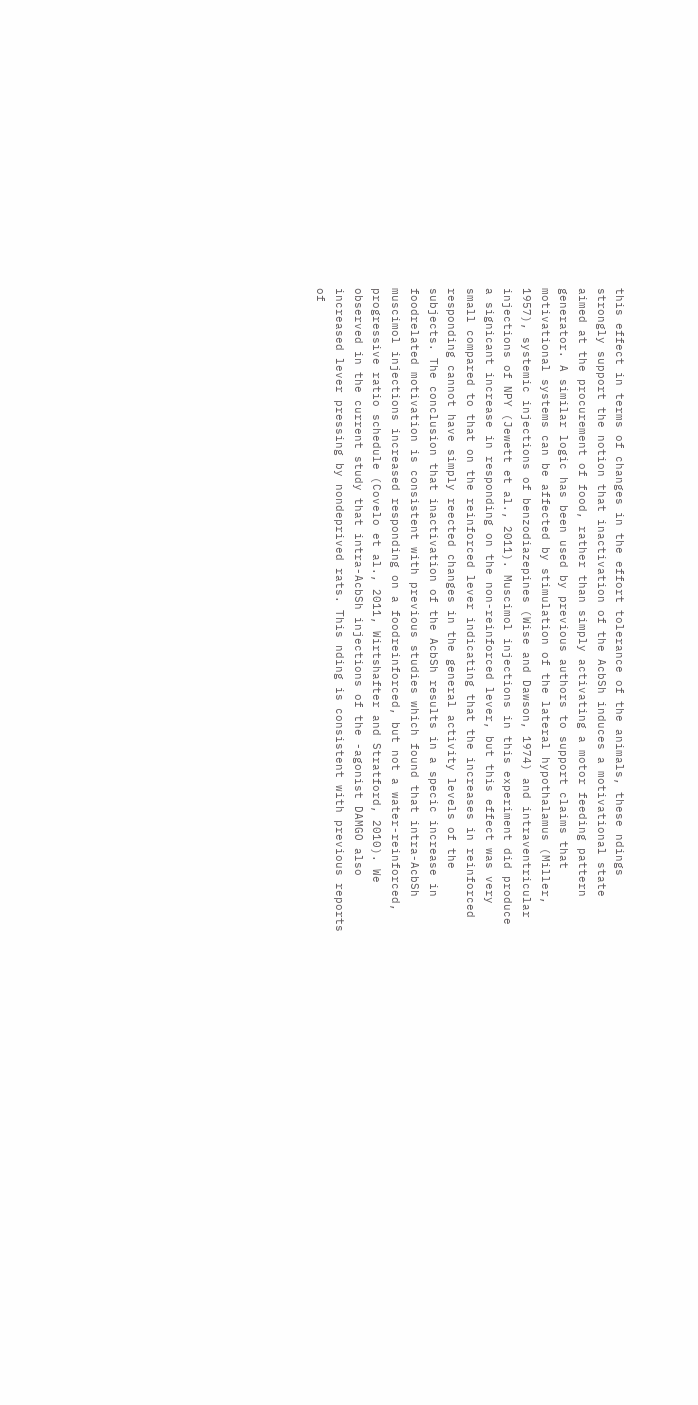this effect in terms of changes in the effort tolerance of the animals, these ndings strongly support the notion that inactivation of the AcbSh induces a motivational state aimed at the procurement of food, rather than simply activating a motor feeding pattern generator. A similar logic has been used by previous authors to support claims that motivational systems can be affected by stimulation of the lateral hypothalamus (Miller, 1957), systemic injections of benzodiazepines (Wise and Dawson, 1974) and intraventricular injections of NPY (Jewett et al., 2011). Muscimol injections in this experiment did produce a signicant increase in responding on the non-reinforced lever, but this effect was very small compared to that on the reinforced lever indicating that the increases in reinforced responding cannot have simply reected changes in the general activity levels of the subjects. The conclusion that inactivation of the AcbSh results in a specic increase in foodrelated motivation is consistent with previous studies which found that intra-AcbSh muscimol injections increased responding on a foodreinforced, but not a water-reinforced, progressive ratio schedule (Covelo et al., 2011, Wirtshafter and Stratford, 2010). We observed in the current study that intra-AcbSh injections of the -agonist DAMGO also increased lever pressing by nondeprived rats. This nding is consistent with previous reports of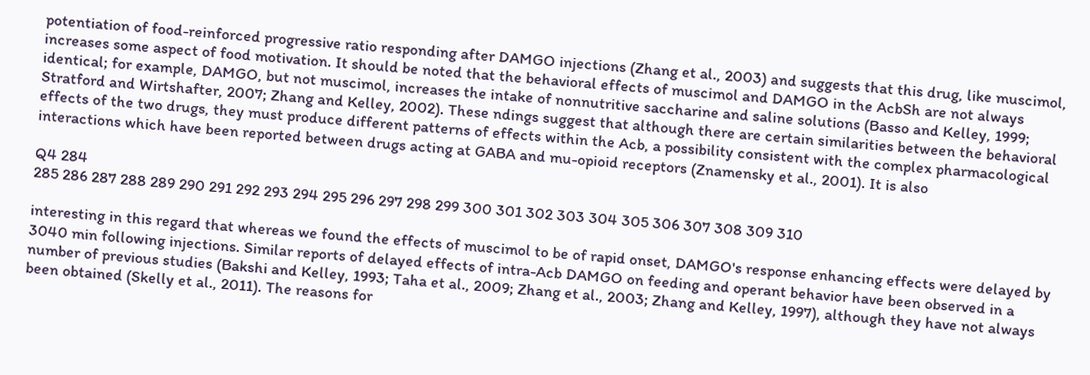potentiation of food-reinforced progressive ratio responding after DAMGO injections (Zhang et al., 2003) and suggests that this drug, like muscimol, increases some aspect of food motivation. It should be noted that the behavioral effects of muscimol and DAMGO in the AcbSh are not always identical; for example, DAMGO, but not muscimol, increases the intake of nonnutritive saccharine and saline solutions (Basso and Kelley, 1999; Stratford and Wirtshafter, 2007; Zhang and Kelley, 2002). These ndings suggest that although there are certain similarities between the behavioral effects of the two drugs, they must produce different patterns of effects within the Acb, a possibility consistent with the complex pharmacological interactions which have been reported between drugs acting at GABA and mu-opioid receptors (Znamensky et al., 2001). It is also

Q4 284
285 286 287 288 289 290 291 292 293 294 295 296 297 298 299 300 301 302 303 304 305 306 307 308 309 310

interesting in this regard that whereas we found the effects of muscimol to be of rapid onset, DAMGO's response enhancing effects were delayed by 3040 min following injections. Similar reports of delayed effects of intra-Acb DAMGO on feeding and operant behavior have been observed in a number of previous studies (Bakshi and Kelley, 1993; Taha et al., 2009; Zhang et al., 2003; Zhang and Kelley, 1997), although they have not always been obtained (Skelly et al., 2011). The reasons for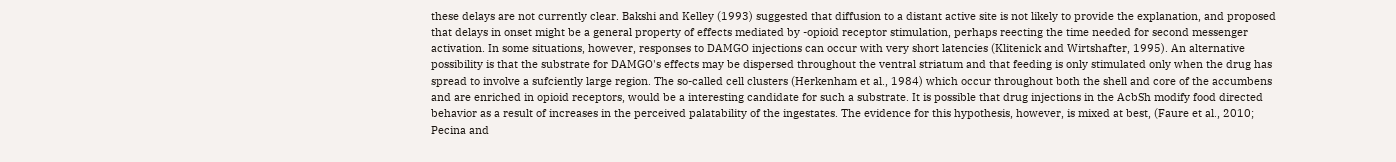these delays are not currently clear. Bakshi and Kelley (1993) suggested that diffusion to a distant active site is not likely to provide the explanation, and proposed that delays in onset might be a general property of effects mediated by -opioid receptor stimulation, perhaps reecting the time needed for second messenger activation. In some situations, however, responses to DAMGO injections can occur with very short latencies (Klitenick and Wirtshafter, 1995). An alternative possibility is that the substrate for DAMGO's effects may be dispersed throughout the ventral striatum and that feeding is only stimulated only when the drug has spread to involve a sufciently large region. The so-called cell clusters (Herkenham et al., 1984) which occur throughout both the shell and core of the accumbens and are enriched in opioid receptors, would be a interesting candidate for such a substrate. It is possible that drug injections in the AcbSh modify food directed behavior as a result of increases in the perceived palatability of the ingestates. The evidence for this hypothesis, however, is mixed at best, (Faure et al., 2010; Pecina and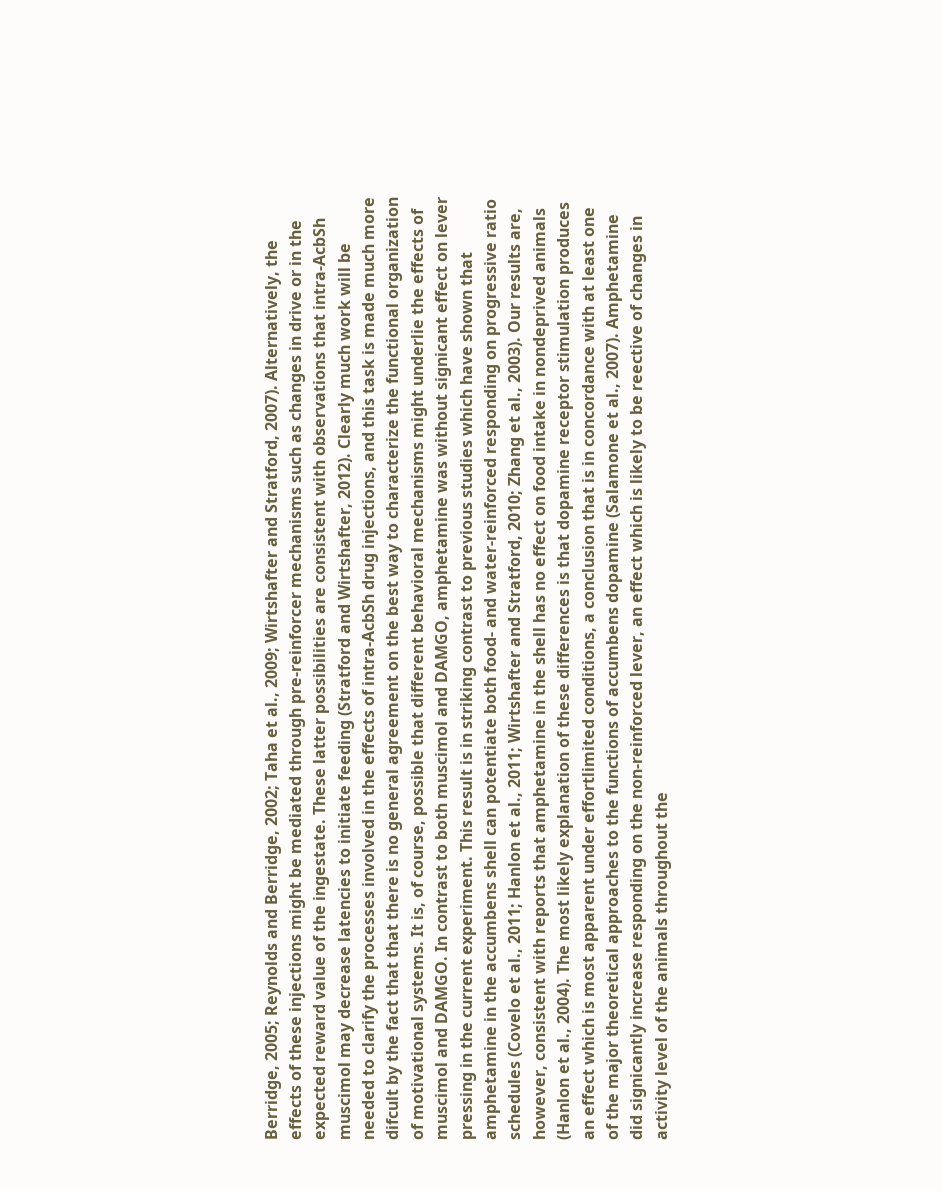Berridge, 2005; Reynolds and Berridge, 2002; Taha et al., 2009; Wirtshafter and Stratford, 2007). Alternatively, the effects of these injections might be mediated through pre-reinforcer mechanisms such as changes in drive or in the expected reward value of the ingestate. These latter possibilities are consistent with observations that intra-AcbSh muscimol may decrease latencies to initiate feeding (Stratford and Wirtshafter, 2012). Clearly much work will be needed to clarify the processes involved in the effects of intra-AcbSh drug injections, and this task is made much more difcult by the fact that that there is no general agreement on the best way to characterize the functional organization of motivational systems. It is, of course, possible that different behavioral mechanisms might underlie the effects of muscimol and DAMGO. In contrast to both muscimol and DAMGO, amphetamine was without signicant effect on lever pressing in the current experiment. This result is in striking contrast to previous studies which have shown that amphetamine in the accumbens shell can potentiate both food- and water-reinforced responding on progressive ratio schedules (Covelo et al., 2011; Hanlon et al., 2011; Wirtshafter and Stratford, 2010; Zhang et al., 2003). Our results are, however, consistent with reports that amphetamine in the shell has no effect on food intake in nondeprived animals (Hanlon et al., 2004). The most likely explanation of these differences is that dopamine receptor stimulation produces an effect which is most apparent under effortlimited conditions, a conclusion that is in concordance with at least one of the major theoretical approaches to the functions of accumbens dopamine (Salamone et al., 2007). Amphetamine did signicantly increase responding on the non-reinforced lever, an effect which is likely to be reective of changes in activity level of the animals throughout the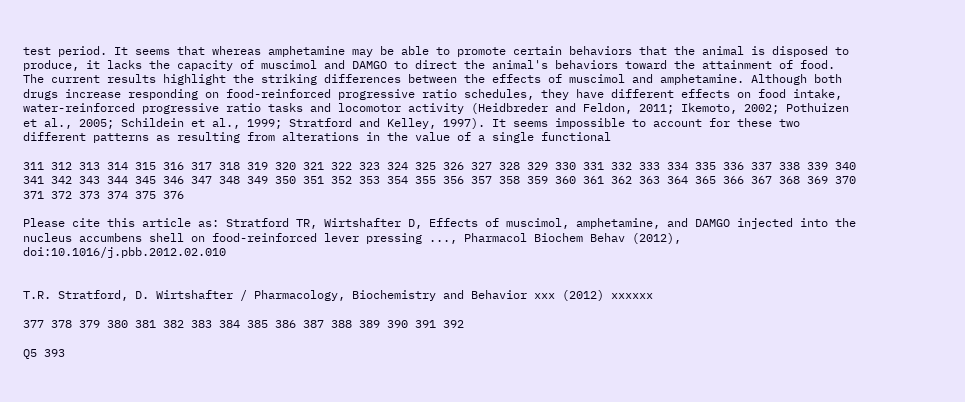test period. It seems that whereas amphetamine may be able to promote certain behaviors that the animal is disposed to produce, it lacks the capacity of muscimol and DAMGO to direct the animal's behaviors toward the attainment of food. The current results highlight the striking differences between the effects of muscimol and amphetamine. Although both drugs increase responding on food-reinforced progressive ratio schedules, they have different effects on food intake, water-reinforced progressive ratio tasks and locomotor activity (Heidbreder and Feldon, 2011; Ikemoto, 2002; Pothuizen et al., 2005; Schildein et al., 1999; Stratford and Kelley, 1997). It seems impossible to account for these two different patterns as resulting from alterations in the value of a single functional

311 312 313 314 315 316 317 318 319 320 321 322 323 324 325 326 327 328 329 330 331 332 333 334 335 336 337 338 339 340 341 342 343 344 345 346 347 348 349 350 351 352 353 354 355 356 357 358 359 360 361 362 363 364 365 366 367 368 369 370 371 372 373 374 375 376

Please cite this article as: Stratford TR, Wirtshafter D, Effects of muscimol, amphetamine, and DAMGO injected into the nucleus accumbens shell on food-reinforced lever pressing ..., Pharmacol Biochem Behav (2012), doi:10.1016/j.pbb.2012.02.010


T.R. Stratford, D. Wirtshafter / Pharmacology, Biochemistry and Behavior xxx (2012) xxxxxx

377 378 379 380 381 382 383 384 385 386 387 388 389 390 391 392

Q5 393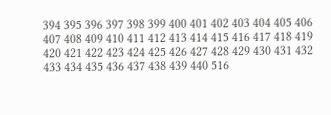394 395 396 397 398 399 400 401 402 403 404 405 406 407 408 409 410 411 412 413 414 415 416 417 418 419 420 421 422 423 424 425 426 427 428 429 430 431 432 433 434 435 436 437 438 439 440 516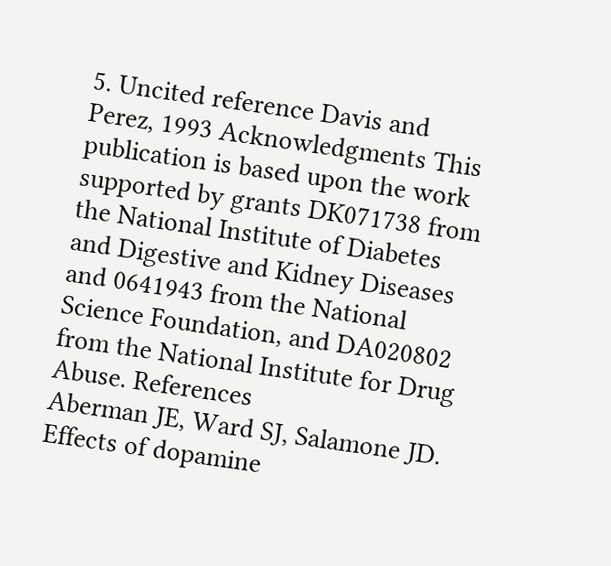5. Uncited reference Davis and Perez, 1993 Acknowledgments This publication is based upon the work supported by grants DK071738 from the National Institute of Diabetes and Digestive and Kidney Diseases and 0641943 from the National Science Foundation, and DA020802 from the National Institute for Drug Abuse. References
Aberman JE, Ward SJ, Salamone JD. Effects of dopamine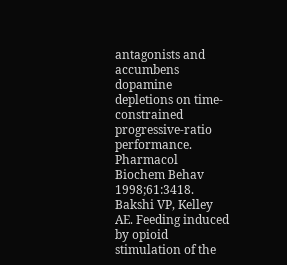antagonists and accumbens dopamine depletions on time-constrained progressive-ratio performance. Pharmacol Biochem Behav 1998;61:3418. Bakshi VP, Kelley AE. Feeding induced by opioid stimulation of the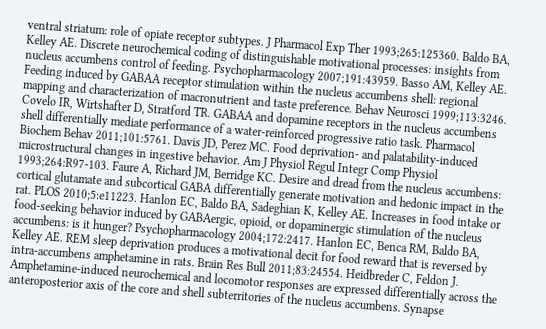ventral striatum: role of opiate receptor subtypes. J Pharmacol Exp Ther 1993;265:125360. Baldo BA, Kelley AE. Discrete neurochemical coding of distinguishable motivational processes: insights from nucleus accumbens control of feeding. Psychopharmacology 2007;191:43959. Basso AM, Kelley AE. Feeding induced by GABAA receptor stimulation within the nucleus accumbens shell: regional mapping and characterization of macronutrient and taste preference. Behav Neurosci 1999;113:3246. Covelo IR, Wirtshafter D, Stratford TR. GABAA and dopamine receptors in the nucleus accumbens shell differentially mediate performance of a water-reinforced progressive ratio task. Pharmacol Biochem Behav 2011;101:5761. Davis JD, Perez MC. Food deprivation- and palatability-induced microstructural changes in ingestive behavior. Am J Physiol Regul Integr Comp Physiol 1993;264:R97-103. Faure A, Richard JM, Berridge KC. Desire and dread from the nucleus accumbens: cortical glutamate and subcortical GABA differentially generate motivation and hedonic impact in the rat. PLOS 2010;5:e11223. Hanlon EC, Baldo BA, Sadeghian K, Kelley AE. Increases in food intake or food-seeking behavior induced by GABAergic, opioid, or dopaminergic stimulation of the nucleus accumbens: is it hunger? Psychopharmacology 2004;172:2417. Hanlon EC, Benca RM, Baldo BA, Kelley AE. REM sleep deprivation produces a motivational decit for food reward that is reversed by intra-accumbens amphetamine in rats. Brain Res Bull 2011;83:24554. Heidbreder C, Feldon J. Amphetamine-induced neurochemical and locomotor responses are expressed differentially across the anteroposterior axis of the core and shell subterritories of the nucleus accumbens. Synapse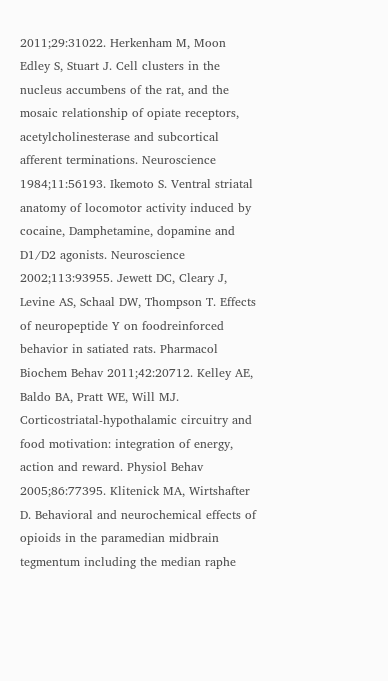2011;29:31022. Herkenham M, Moon Edley S, Stuart J. Cell clusters in the nucleus accumbens of the rat, and the mosaic relationship of opiate receptors, acetylcholinesterase and subcortical afferent terminations. Neuroscience 1984;11:56193. Ikemoto S. Ventral striatal anatomy of locomotor activity induced by cocaine, Damphetamine, dopamine and D1/D2 agonists. Neuroscience 2002;113:93955. Jewett DC, Cleary J, Levine AS, Schaal DW, Thompson T. Effects of neuropeptide Y on foodreinforced behavior in satiated rats. Pharmacol Biochem Behav 2011;42:20712. Kelley AE, Baldo BA, Pratt WE, Will MJ. Corticostriatal-hypothalamic circuitry and food motivation: integration of energy, action and reward. Physiol Behav 2005;86:77395. Klitenick MA, Wirtshafter D. Behavioral and neurochemical effects of opioids in the paramedian midbrain tegmentum including the median raphe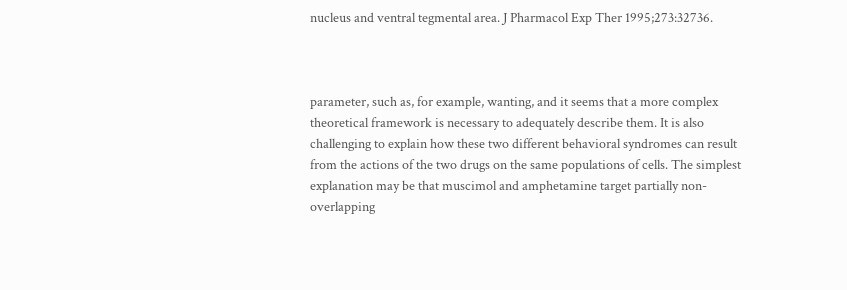nucleus and ventral tegmental area. J Pharmacol Exp Ther 1995;273:32736.



parameter, such as, for example, wanting, and it seems that a more complex theoretical framework is necessary to adequately describe them. It is also challenging to explain how these two different behavioral syndromes can result from the actions of the two drugs on the same populations of cells. The simplest explanation may be that muscimol and amphetamine target partially non-overlapping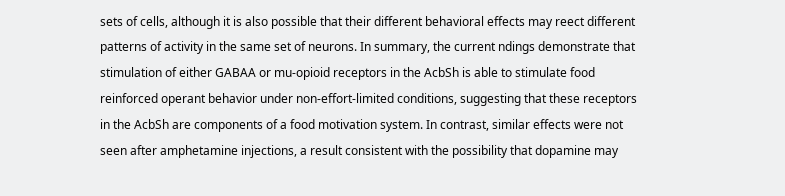sets of cells, although it is also possible that their different behavioral effects may reect different patterns of activity in the same set of neurons. In summary, the current ndings demonstrate that stimulation of either GABAA or mu-opioid receptors in the AcbSh is able to stimulate food reinforced operant behavior under non-effort-limited conditions, suggesting that these receptors in the AcbSh are components of a food motivation system. In contrast, similar effects were not seen after amphetamine injections, a result consistent with the possibility that dopamine may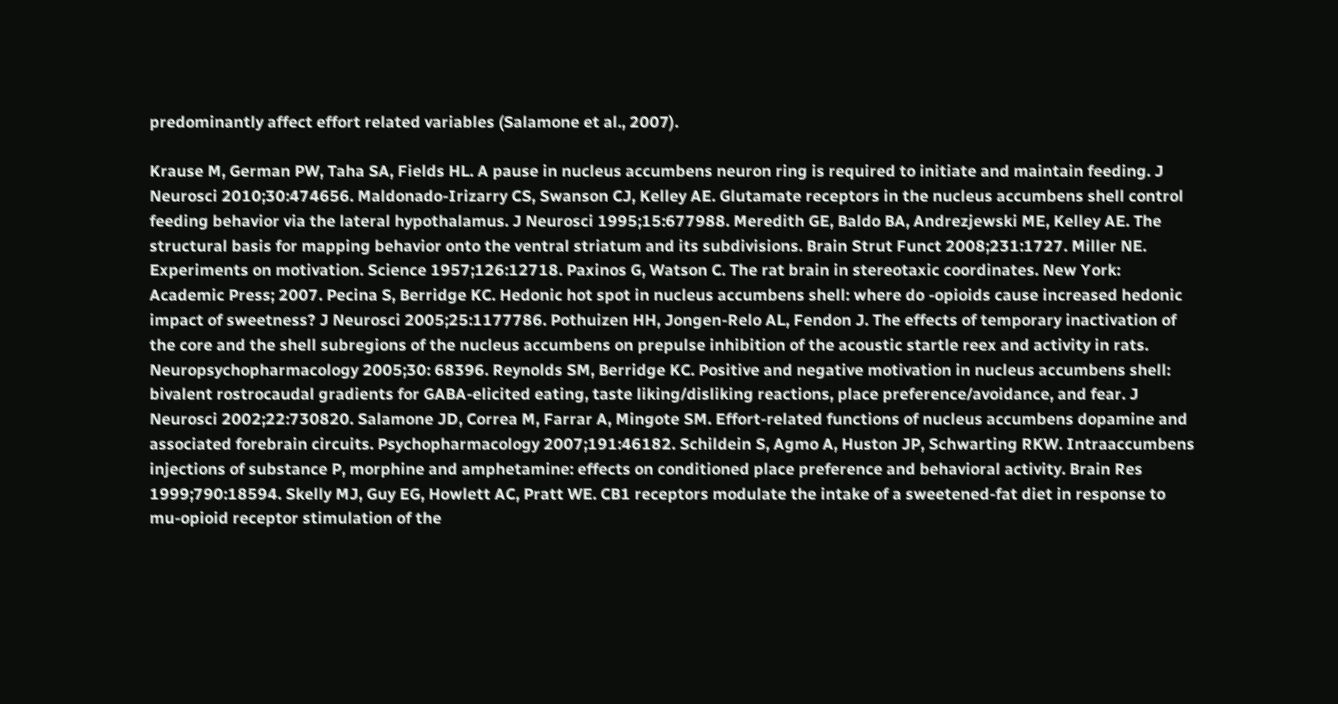predominantly affect effort related variables (Salamone et al., 2007).

Krause M, German PW, Taha SA, Fields HL. A pause in nucleus accumbens neuron ring is required to initiate and maintain feeding. J Neurosci 2010;30:474656. Maldonado-Irizarry CS, Swanson CJ, Kelley AE. Glutamate receptors in the nucleus accumbens shell control feeding behavior via the lateral hypothalamus. J Neurosci 1995;15:677988. Meredith GE, Baldo BA, Andrezjewski ME, Kelley AE. The structural basis for mapping behavior onto the ventral striatum and its subdivisions. Brain Strut Funct 2008;231:1727. Miller NE. Experiments on motivation. Science 1957;126:12718. Paxinos G, Watson C. The rat brain in stereotaxic coordinates. New York: Academic Press; 2007. Pecina S, Berridge KC. Hedonic hot spot in nucleus accumbens shell: where do -opioids cause increased hedonic impact of sweetness? J Neurosci 2005;25:1177786. Pothuizen HH, Jongen-Relo AL, Fendon J. The effects of temporary inactivation of the core and the shell subregions of the nucleus accumbens on prepulse inhibition of the acoustic startle reex and activity in rats. Neuropsychopharmacology 2005;30: 68396. Reynolds SM, Berridge KC. Positive and negative motivation in nucleus accumbens shell: bivalent rostrocaudal gradients for GABA-elicited eating, taste liking/disliking reactions, place preference/avoidance, and fear. J Neurosci 2002;22:730820. Salamone JD, Correa M, Farrar A, Mingote SM. Effort-related functions of nucleus accumbens dopamine and associated forebrain circuits. Psychopharmacology 2007;191:46182. Schildein S, Agmo A, Huston JP, Schwarting RKW. Intraaccumbens injections of substance P, morphine and amphetamine: effects on conditioned place preference and behavioral activity. Brain Res 1999;790:18594. Skelly MJ, Guy EG, Howlett AC, Pratt WE. CB1 receptors modulate the intake of a sweetened-fat diet in response to mu-opioid receptor stimulation of the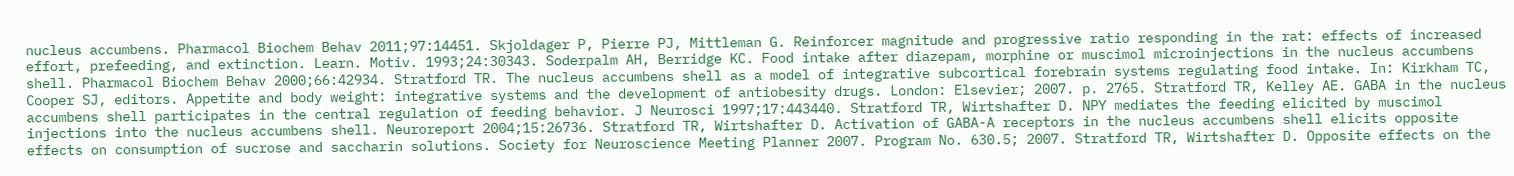nucleus accumbens. Pharmacol Biochem Behav 2011;97:14451. Skjoldager P, Pierre PJ, Mittleman G. Reinforcer magnitude and progressive ratio responding in the rat: effects of increased effort, prefeeding, and extinction. Learn. Motiv. 1993;24:30343. Soderpalm AH, Berridge KC. Food intake after diazepam, morphine or muscimol microinjections in the nucleus accumbens shell. Pharmacol Biochem Behav 2000;66:42934. Stratford TR. The nucleus accumbens shell as a model of integrative subcortical forebrain systems regulating food intake. In: Kirkham TC, Cooper SJ, editors. Appetite and body weight: integrative systems and the development of antiobesity drugs. London: Elsevier; 2007. p. 2765. Stratford TR, Kelley AE. GABA in the nucleus accumbens shell participates in the central regulation of feeding behavior. J Neurosci 1997;17:443440. Stratford TR, Wirtshafter D. NPY mediates the feeding elicited by muscimol injections into the nucleus accumbens shell. Neuroreport 2004;15:26736. Stratford TR, Wirtshafter D. Activation of GABA-A receptors in the nucleus accumbens shell elicits opposite effects on consumption of sucrose and saccharin solutions. Society for Neuroscience Meeting Planner 2007. Program No. 630.5; 2007. Stratford TR, Wirtshafter D. Opposite effects on the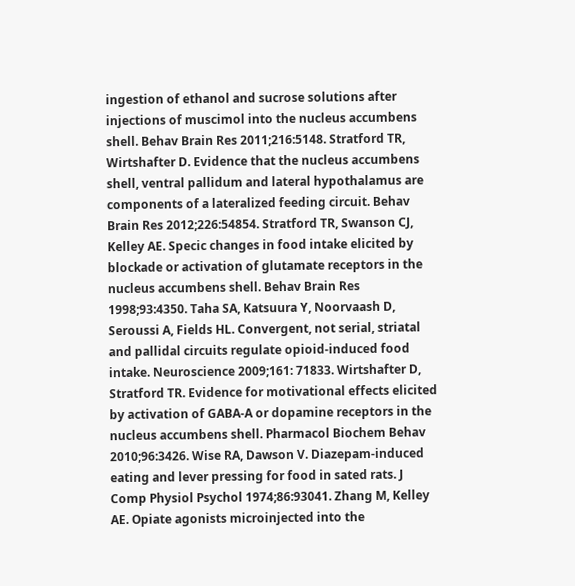ingestion of ethanol and sucrose solutions after injections of muscimol into the nucleus accumbens shell. Behav Brain Res 2011;216:5148. Stratford TR, Wirtshafter D. Evidence that the nucleus accumbens shell, ventral pallidum and lateral hypothalamus are components of a lateralized feeding circuit. Behav Brain Res 2012;226:54854. Stratford TR, Swanson CJ, Kelley AE. Specic changes in food intake elicited by blockade or activation of glutamate receptors in the nucleus accumbens shell. Behav Brain Res 1998;93:4350. Taha SA, Katsuura Y, Noorvaash D, Seroussi A, Fields HL. Convergent, not serial, striatal and pallidal circuits regulate opioid-induced food intake. Neuroscience 2009;161: 71833. Wirtshafter D, Stratford TR. Evidence for motivational effects elicited by activation of GABA-A or dopamine receptors in the nucleus accumbens shell. Pharmacol Biochem Behav 2010;96:3426. Wise RA, Dawson V. Diazepam-induced eating and lever pressing for food in sated rats. J Comp Physiol Psychol 1974;86:93041. Zhang M, Kelley AE. Opiate agonists microinjected into the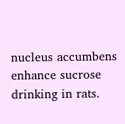nucleus accumbens enhance sucrose drinking in rats.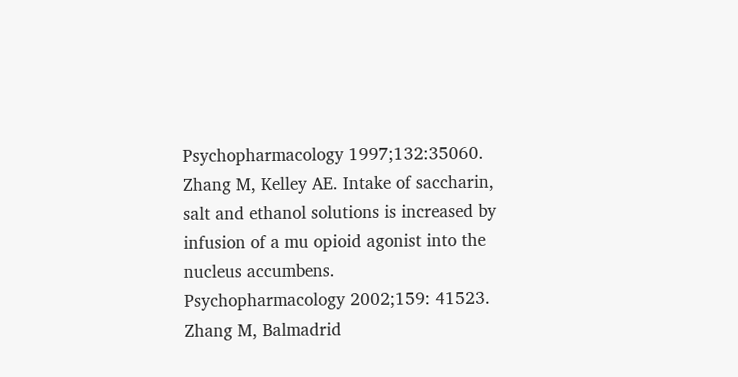Psychopharmacology 1997;132:35060. Zhang M, Kelley AE. Intake of saccharin, salt and ethanol solutions is increased by infusion of a mu opioid agonist into the nucleus accumbens. Psychopharmacology 2002;159: 41523. Zhang M, Balmadrid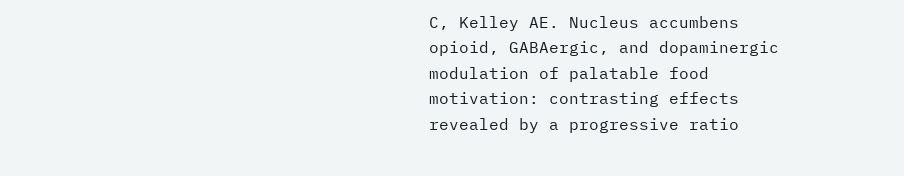C, Kelley AE. Nucleus accumbens opioid, GABAergic, and dopaminergic modulation of palatable food motivation: contrasting effects revealed by a progressive ratio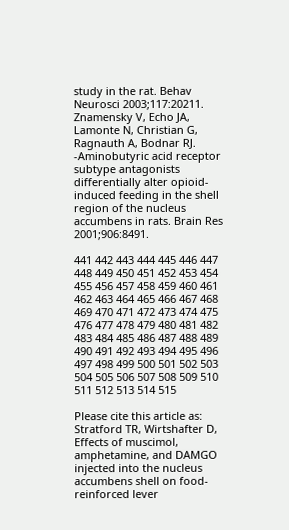study in the rat. Behav Neurosci 2003;117:20211. Znamensky V, Echo JA, Lamonte N, Christian G, Ragnauth A, Bodnar RJ. -Aminobutyric acid receptor subtype antagonists differentially alter opioid-induced feeding in the shell region of the nucleus accumbens in rats. Brain Res 2001;906:8491.

441 442 443 444 445 446 447 448 449 450 451 452 453 454 455 456 457 458 459 460 461 462 463 464 465 466 467 468 469 470 471 472 473 474 475 476 477 478 479 480 481 482 483 484 485 486 487 488 489 490 491 492 493 494 495 496 497 498 499 500 501 502 503 504 505 506 507 508 509 510 511 512 513 514 515

Please cite this article as: Stratford TR, Wirtshafter D, Effects of muscimol, amphetamine, and DAMGO injected into the nucleus accumbens shell on food-reinforced lever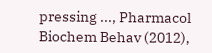pressing ..., Pharmacol Biochem Behav (2012),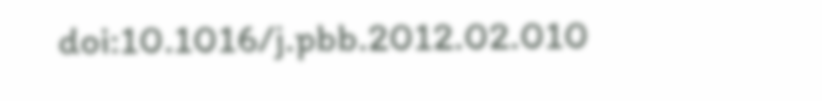doi:10.1016/j.pbb.2012.02.010